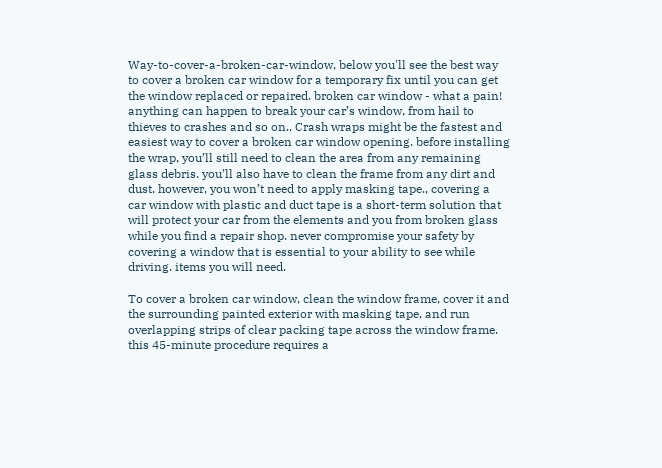Way-to-cover-a-broken-car-window, below you'll see the best way to cover a broken car window for a temporary fix until you can get the window replaced or repaired. broken car window - what a pain! anything can happen to break your car’s window, from hail to thieves to crashes and so on.. Crash wraps might be the fastest and easiest way to cover a broken car window opening. before installing the wrap, you’ll still need to clean the area from any remaining glass debris. you’ll also have to clean the frame from any dirt and dust. however, you won’t need to apply masking tape., covering a car window with plastic and duct tape is a short-term solution that will protect your car from the elements and you from broken glass while you find a repair shop. never compromise your safety by covering a window that is essential to your ability to see while driving. items you will need.

To cover a broken car window, clean the window frame, cover it and the surrounding painted exterior with masking tape, and run overlapping strips of clear packing tape across the window frame. this 45-minute procedure requires a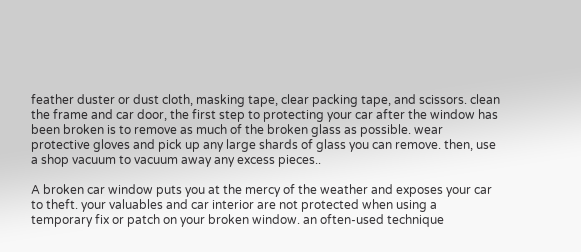feather duster or dust cloth, masking tape, clear packing tape, and scissors. clean the frame and car door, the first step to protecting your car after the window has been broken is to remove as much of the broken glass as possible. wear protective gloves and pick up any large shards of glass you can remove. then, use a shop vacuum to vacuum away any excess pieces..

A broken car window puts you at the mercy of the weather and exposes your car to theft. your valuables and car interior are not protected when using a temporary fix or patch on your broken window. an often-used technique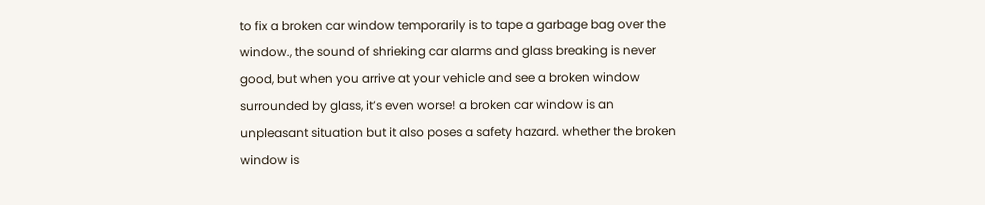to fix a broken car window temporarily is to tape a garbage bag over the window., the sound of shrieking car alarms and glass breaking is never good, but when you arrive at your vehicle and see a broken window surrounded by glass, it’s even worse! a broken car window is an unpleasant situation but it also poses a safety hazard. whether the broken window is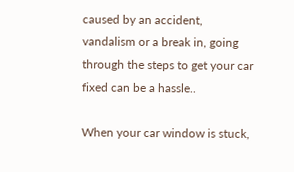caused by an accident, vandalism or a break in, going through the steps to get your car fixed can be a hassle..

When your car window is stuck,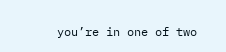you’re in one of two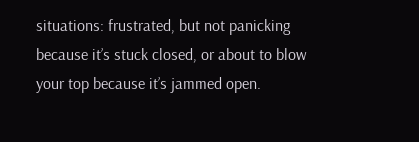situations: frustrated, but not panicking because it’s stuck closed, or about to blow your top because it’s jammed open.